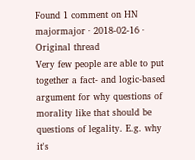Found 1 comment on HN
majormajor · 2018-02-16 · Original thread
Very few people are able to put together a fact- and logic-based argument for why questions of morality like that should be questions of legality. E.g. why it's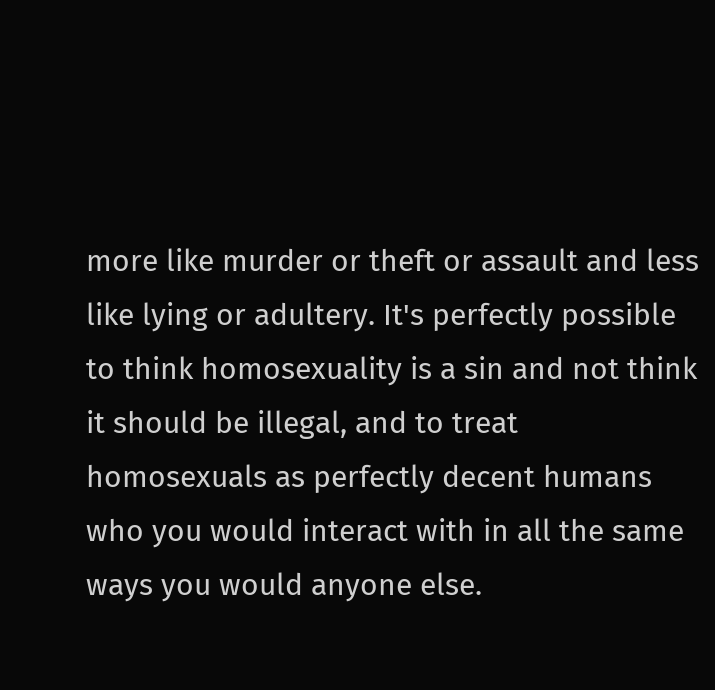more like murder or theft or assault and less like lying or adultery. It's perfectly possible to think homosexuality is a sin and not think it should be illegal, and to treat homosexuals as perfectly decent humans who you would interact with in all the same ways you would anyone else.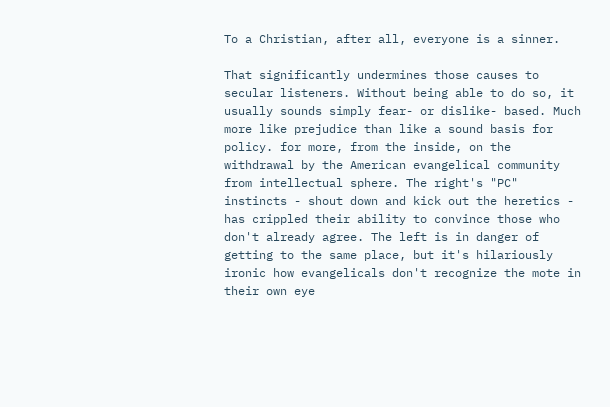To a Christian, after all, everyone is a sinner.

That significantly undermines those causes to secular listeners. Without being able to do so, it usually sounds simply fear- or dislike- based. Much more like prejudice than like a sound basis for policy. for more, from the inside, on the withdrawal by the American evangelical community from intellectual sphere. The right's "PC" instincts - shout down and kick out the heretics - has crippled their ability to convince those who don't already agree. The left is in danger of getting to the same place, but it's hilariously ironic how evangelicals don't recognize the mote in their own eye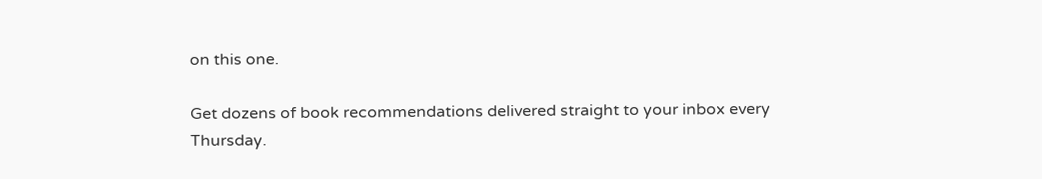on this one.

Get dozens of book recommendations delivered straight to your inbox every Thursday.